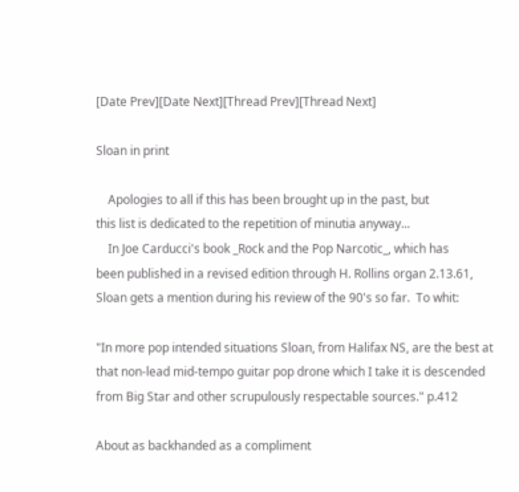[Date Prev][Date Next][Thread Prev][Thread Next]

Sloan in print

    Apologies to all if this has been brought up in the past, but
this list is dedicated to the repetition of minutia anyway...
    In Joe Carducci's book _Rock and the Pop Narcotic_, which has
been published in a revised edition through H. Rollins organ 2.13.61,
Sloan gets a mention during his review of the 90's so far.  To whit:

"In more pop intended situations Sloan, from Halifax NS, are the best at
that non-lead mid-tempo guitar pop drone which I take it is descended
from Big Star and other scrupulously respectable sources." p.412

About as backhanded as a compliment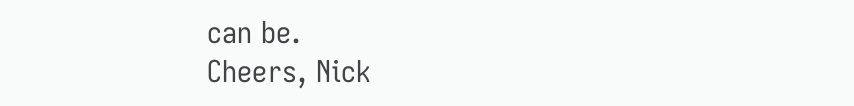can be.
Cheers, Nick